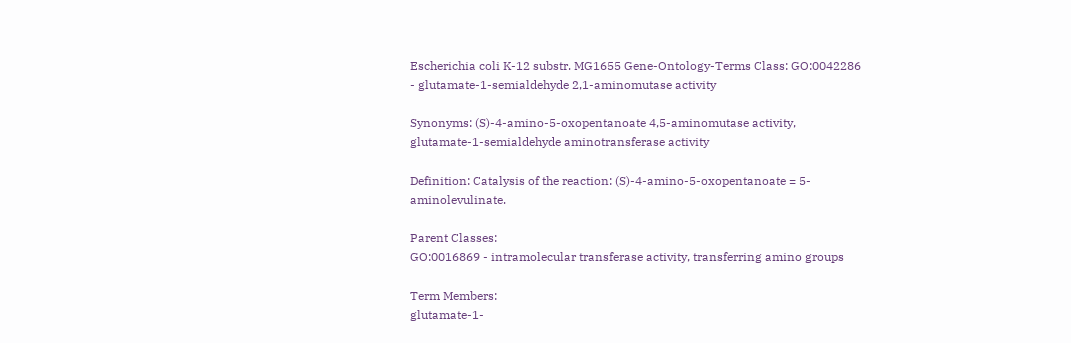Escherichia coli K-12 substr. MG1655 Gene-Ontology-Terms Class: GO:0042286 - glutamate-1-semialdehyde 2,1-aminomutase activity

Synonyms: (S)-4-amino-5-oxopentanoate 4,5-aminomutase activity, glutamate-1-semialdehyde aminotransferase activity

Definition: Catalysis of the reaction: (S)-4-amino-5-oxopentanoate = 5-aminolevulinate.

Parent Classes:
GO:0016869 - intramolecular transferase activity, transferring amino groups

Term Members:
glutamate-1-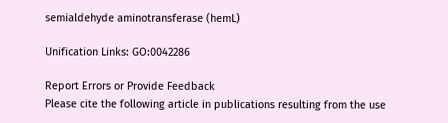semialdehyde aminotransferase (hemL)

Unification Links: GO:0042286

Report Errors or Provide Feedback
Please cite the following article in publications resulting from the use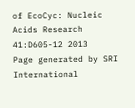of EcoCyc: Nucleic Acids Research 41:D605-12 2013
Page generated by SRI International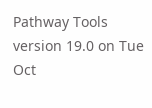Pathway Tools version 19.0 on Tue Oct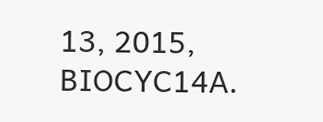13, 2015, BIOCYC14A.